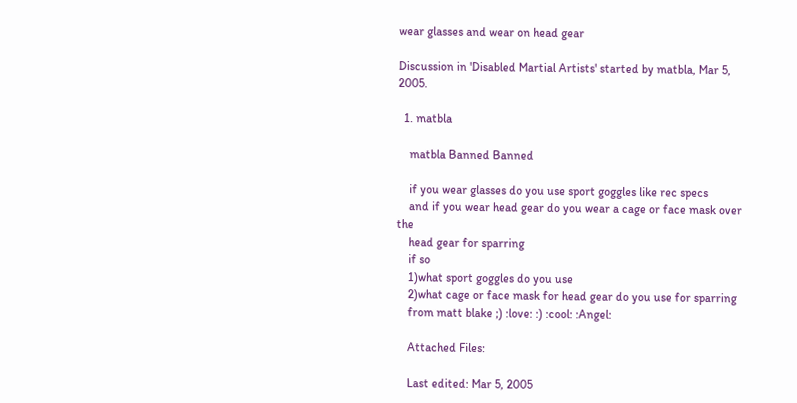wear glasses and wear on head gear

Discussion in 'Disabled Martial Artists' started by matbla, Mar 5, 2005.

  1. matbla

    matbla Banned Banned

    if you wear glasses do you use sport goggles like rec specs
    and if you wear head gear do you wear a cage or face mask over the
    head gear for sparring
    if so
    1)what sport goggles do you use
    2)what cage or face mask for head gear do you use for sparring
    from matt blake ;) :love: :) :cool: :Angel:

    Attached Files:

    Last edited: Mar 5, 2005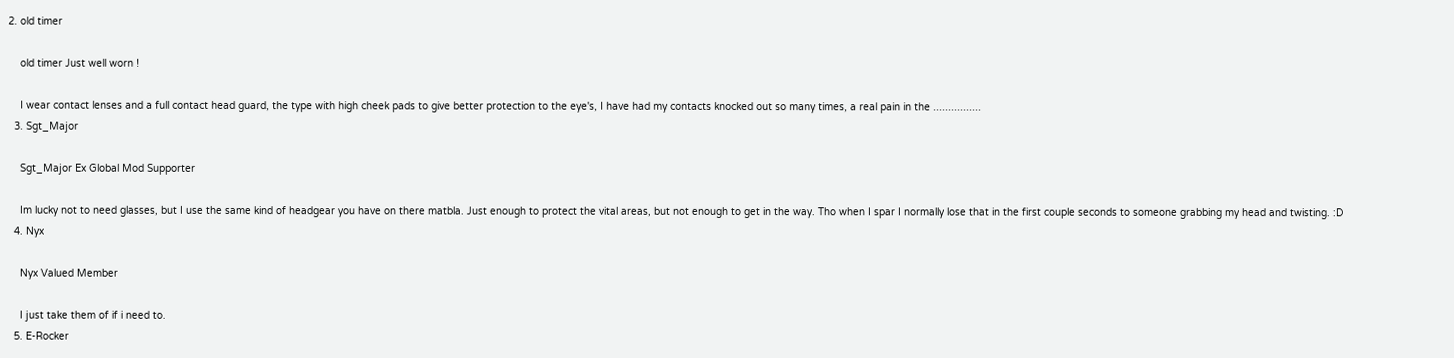2. old timer

    old timer Just well worn !

    I wear contact lenses and a full contact head guard, the type with high cheek pads to give better protection to the eye's, I have had my contacts knocked out so many times, a real pain in the ................
  3. Sgt_Major

    Sgt_Major Ex Global Mod Supporter

    Im lucky not to need glasses, but I use the same kind of headgear you have on there matbla. Just enough to protect the vital areas, but not enough to get in the way. Tho when I spar I normally lose that in the first couple seconds to someone grabbing my head and twisting. :D
  4. Nyx

    Nyx Valued Member

    I just take them of if i need to.
  5. E-Rocker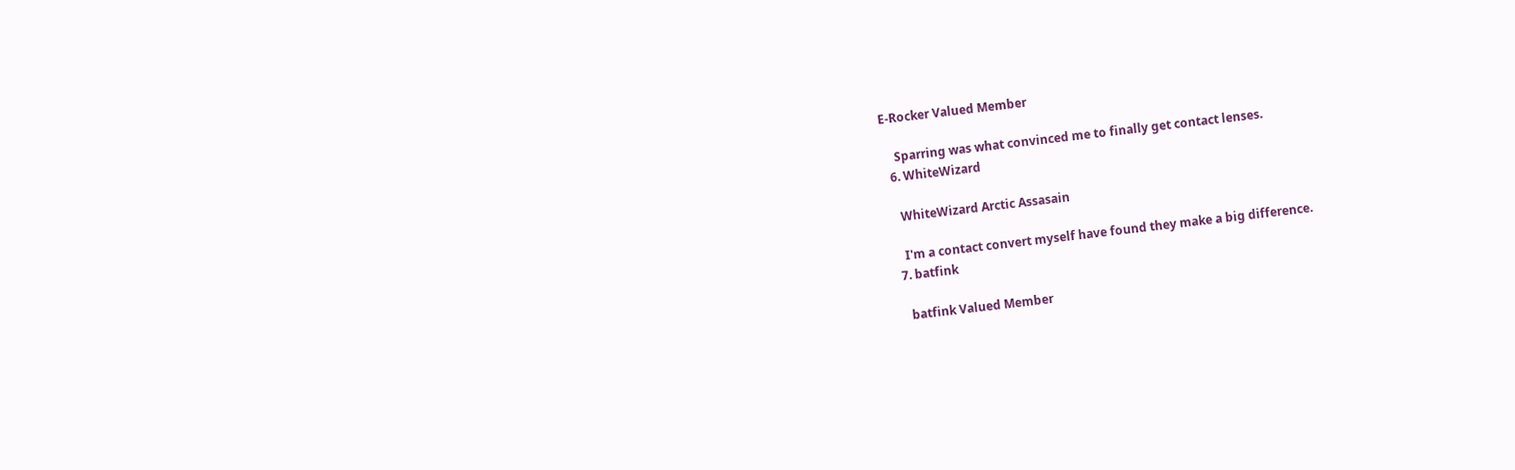E-Rocker Valued Member

    Sparring was what convinced me to finally get contact lenses.
  6. WhiteWizard

    WhiteWizard Arctic Assasain

    I'm a contact convert myself have found they make a big difference.
  7. batfink

    batfink Valued Member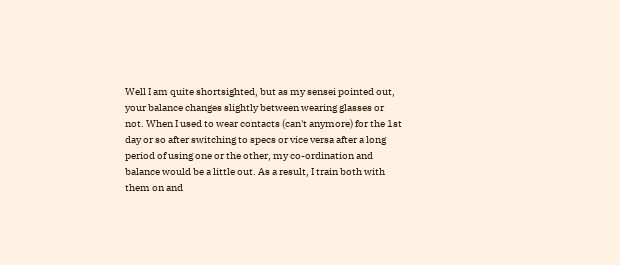Well I am quite shortsighted, but as my sensei pointed out, your balance changes slightly between wearing glasses or not. When I used to wear contacts (can't anymore) for the 1st day or so after switching to specs or vice versa after a long period of using one or the other, my co-ordination and balance would be a little out. As a result, I train both with them on and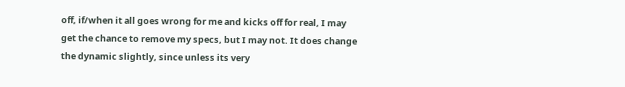off, if/when it all goes wrong for me and kicks off for real, I may get the chance to remove my specs, but I may not. It does change the dynamic slightly, since unless its very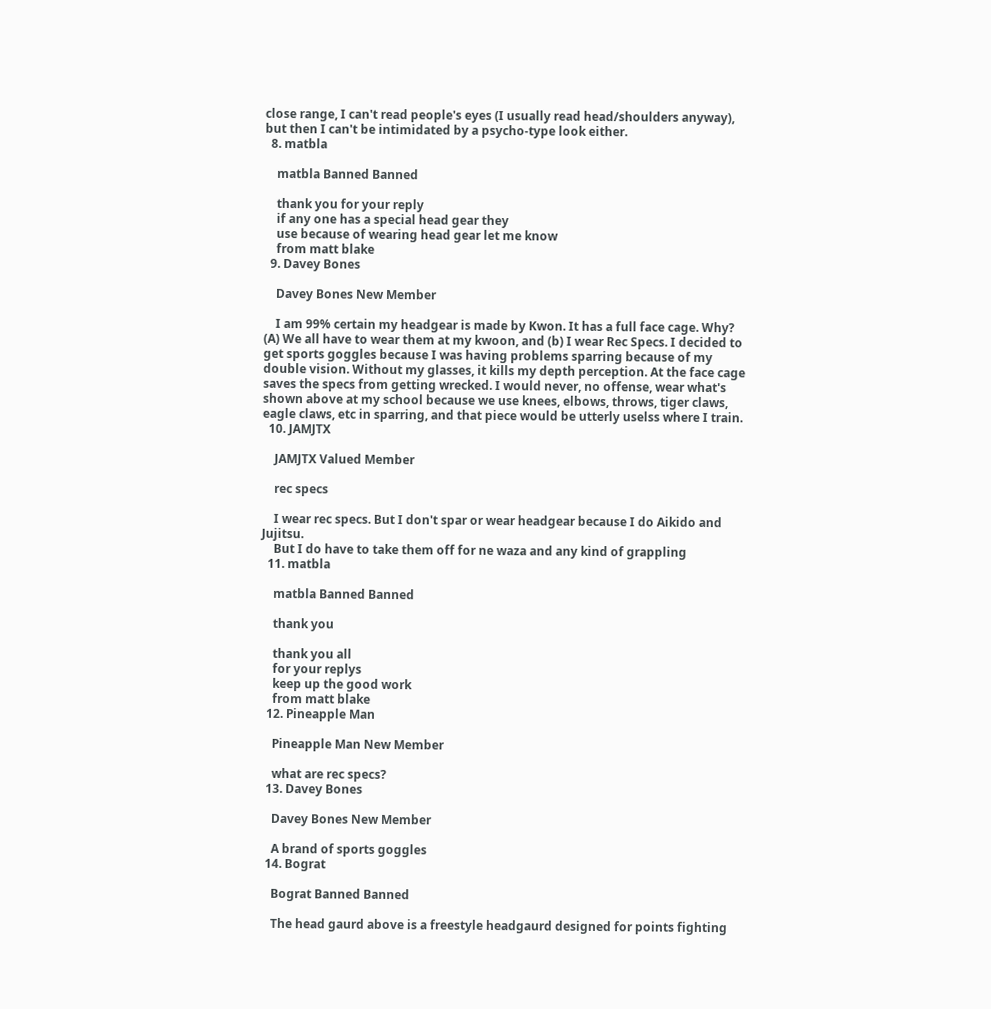close range, I can't read people's eyes (I usually read head/shoulders anyway), but then I can't be intimidated by a psycho-type look either.
  8. matbla

    matbla Banned Banned

    thank you for your reply
    if any one has a special head gear they
    use because of wearing head gear let me know
    from matt blake
  9. Davey Bones

    Davey Bones New Member

    I am 99% certain my headgear is made by Kwon. It has a full face cage. Why? (A) We all have to wear them at my kwoon, and (b) I wear Rec Specs. I decided to get sports goggles because I was having problems sparring because of my double vision. Without my glasses, it kills my depth perception. At the face cage saves the specs from getting wrecked. I would never, no offense, wear what's shown above at my school because we use knees, elbows, throws, tiger claws, eagle claws, etc in sparring, and that piece would be utterly uselss where I train.
  10. JAMJTX

    JAMJTX Valued Member

    rec specs

    I wear rec specs. But I don't spar or wear headgear because I do Aikido and Jujitsu.
    But I do have to take them off for ne waza and any kind of grappling
  11. matbla

    matbla Banned Banned

    thank you

    thank you all
    for your replys
    keep up the good work
    from matt blake
  12. Pineapple Man

    Pineapple Man New Member

    what are rec specs?
  13. Davey Bones

    Davey Bones New Member

    A brand of sports goggles
  14. Bograt

    Bograt Banned Banned

    The head gaurd above is a freestyle headgaurd designed for points fighting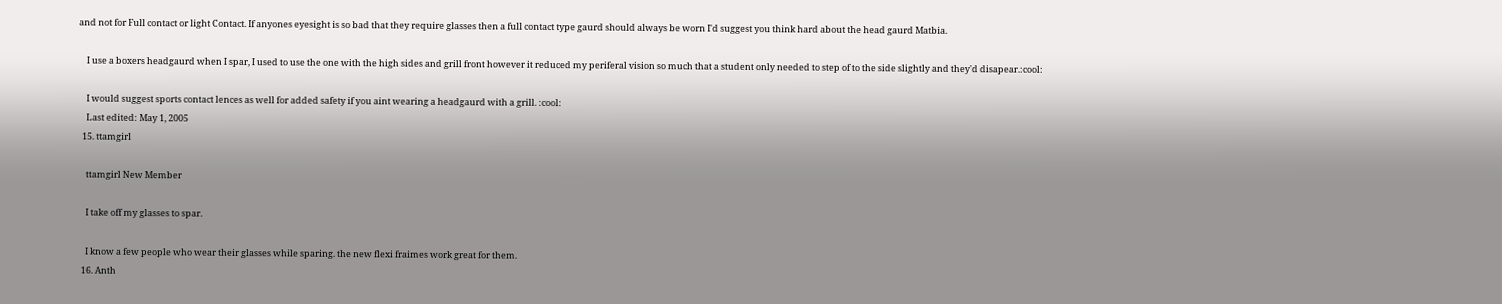and not for Full contact or light Contact. If anyones eyesight is so bad that they require glasses then a full contact type gaurd should always be worn I'd suggest you think hard about the head gaurd Matbia.

    I use a boxers headgaurd when I spar, I used to use the one with the high sides and grill front however it reduced my periferal vision so much that a student only needed to step of to the side slightly and they'd disapear.:cool:

    I would suggest sports contact lences as well for added safety if you aint wearing a headgaurd with a grill. :cool:
    Last edited: May 1, 2005
  15. ttamgirl

    ttamgirl New Member

    I take off my glasses to spar.

    I know a few people who wear their glasses while sparing. the new flexi fraimes work great for them.
  16. Anth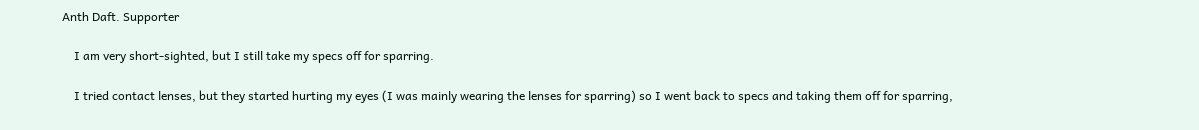Anth Daft. Supporter

    I am very short-sighted, but I still take my specs off for sparring.

    I tried contact lenses, but they started hurting my eyes (I was mainly wearing the lenses for sparring) so I went back to specs and taking them off for sparring,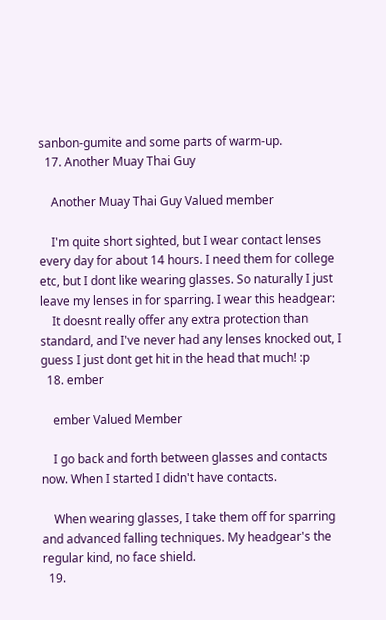sanbon-gumite and some parts of warm-up.
  17. Another Muay Thai Guy

    Another Muay Thai Guy Valued member

    I'm quite short sighted, but I wear contact lenses every day for about 14 hours. I need them for college etc, but I dont like wearing glasses. So naturally I just leave my lenses in for sparring. I wear this headgear:
    It doesnt really offer any extra protection than standard, and I've never had any lenses knocked out, I guess I just dont get hit in the head that much! :p
  18. ember

    ember Valued Member

    I go back and forth between glasses and contacts now. When I started I didn't have contacts.

    When wearing glasses, I take them off for sparring and advanced falling techniques. My headgear's the regular kind, no face shield.
  19.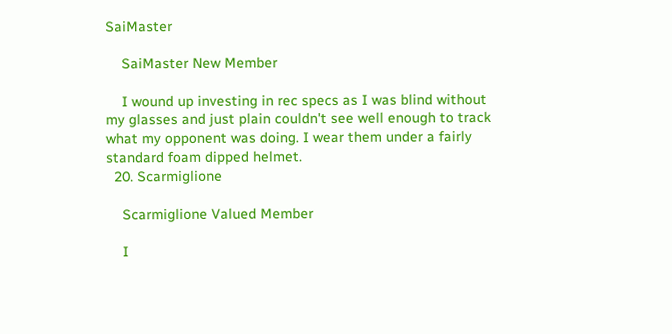SaiMaster

    SaiMaster New Member

    I wound up investing in rec specs as I was blind without my glasses and just plain couldn't see well enough to track what my opponent was doing. I wear them under a fairly standard foam dipped helmet.
  20. Scarmiglione

    Scarmiglione Valued Member

    I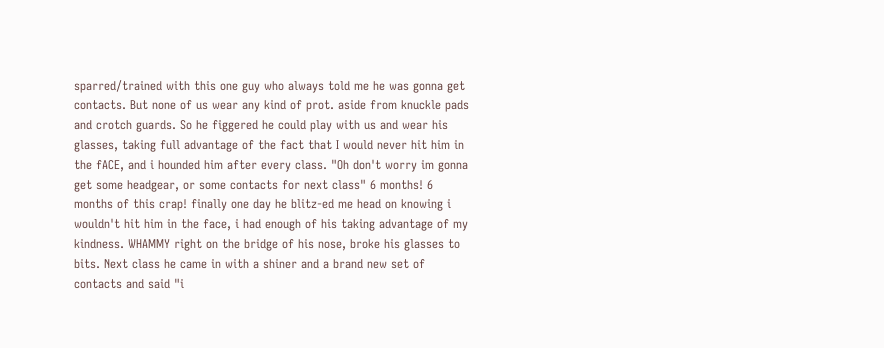sparred/trained with this one guy who always told me he was gonna get contacts. But none of us wear any kind of prot. aside from knuckle pads and crotch guards. So he figgered he could play with us and wear his glasses, taking full advantage of the fact that I would never hit him in the fACE, and i hounded him after every class. "Oh don't worry im gonna get some headgear, or some contacts for next class" 6 months! 6 months of this crap! finally one day he blitz-ed me head on knowing i wouldn't hit him in the face, i had enough of his taking advantage of my kindness. WHAMMY right on the bridge of his nose, broke his glasses to bits. Next class he came in with a shiner and a brand new set of contacts and said "i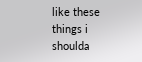like these things i shoulda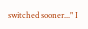switched sooner..." I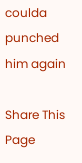coulda punched him again

Share This Page